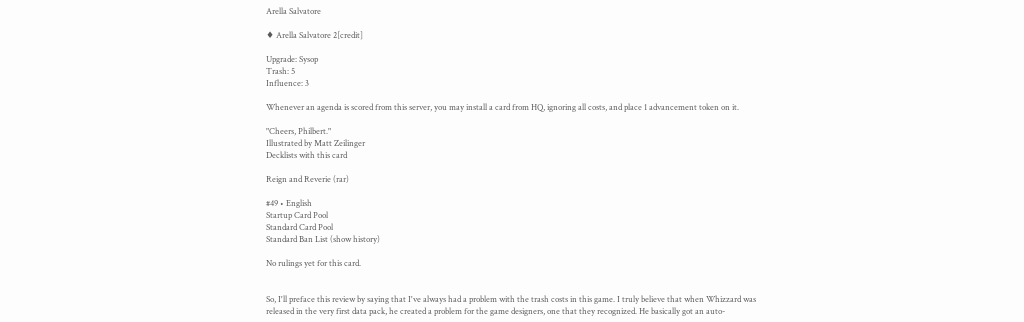Arella Salvatore

♦ Arella Salvatore 2[credit]

Upgrade: Sysop
Trash: 5
Influence: 3

Whenever an agenda is scored from this server, you may install a card from HQ, ignoring all costs, and place 1 advancement token on it.

"Cheers, Philbert."
Illustrated by Matt Zeilinger
Decklists with this card

Reign and Reverie (rar)

#49 • English
Startup Card Pool
Standard Card Pool
Standard Ban List (show history)

No rulings yet for this card.


So, I'll preface this review by saying that I've always had a problem with the trash costs in this game. I truly believe that when Whizzard was released in the very first data pack, he created a problem for the game designers, one that they recognized. He basically got an auto-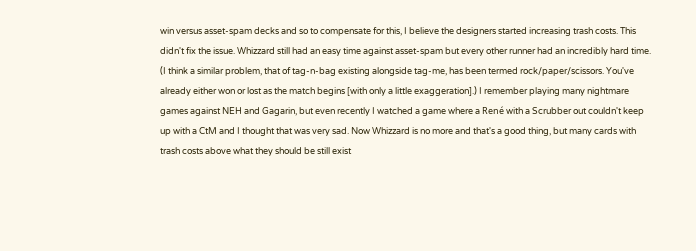win versus asset-spam decks and so to compensate for this, I believe the designers started increasing trash costs. This didn't fix the issue. Whizzard still had an easy time against asset-spam but every other runner had an incredibly hard time. (I think a similar problem, that of tag-n-bag existing alongside tag-me, has been termed rock/paper/scissors. You've already either won or lost as the match begins [with only a little exaggeration].) I remember playing many nightmare games against NEH and Gagarin, but even recently I watched a game where a René with a Scrubber out couldn't keep up with a CtM and I thought that was very sad. Now Whizzard is no more and that's a good thing, but many cards with trash costs above what they should be still exist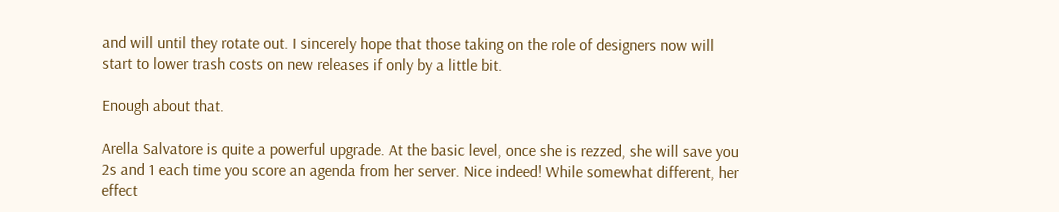and will until they rotate out. I sincerely hope that those taking on the role of designers now will start to lower trash costs on new releases if only by a little bit.

Enough about that.

Arella Salvatore is quite a powerful upgrade. At the basic level, once she is rezzed, she will save you 2s and 1 each time you score an agenda from her server. Nice indeed! While somewhat different, her effect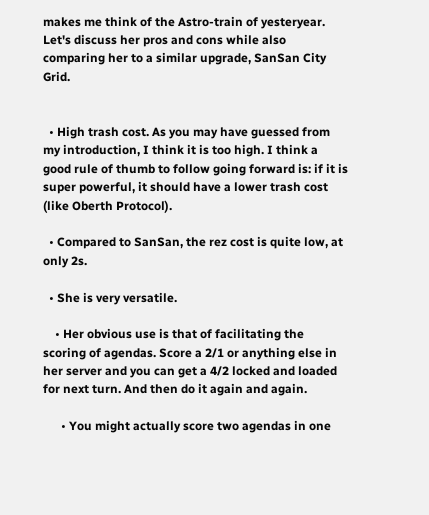makes me think of the Astro-train of yesteryear. Let's discuss her pros and cons while also comparing her to a similar upgrade, SanSan City Grid.


  • High trash cost. As you may have guessed from my introduction, I think it is too high. I think a good rule of thumb to follow going forward is: if it is super powerful, it should have a lower trash cost (like Oberth Protocol).

  • Compared to SanSan, the rez cost is quite low, at only 2s.

  • She is very versatile.

    • Her obvious use is that of facilitating the scoring of agendas. Score a 2/1 or anything else in her server and you can get a 4/2 locked and loaded for next turn. And then do it again and again.

      • You might actually score two agendas in one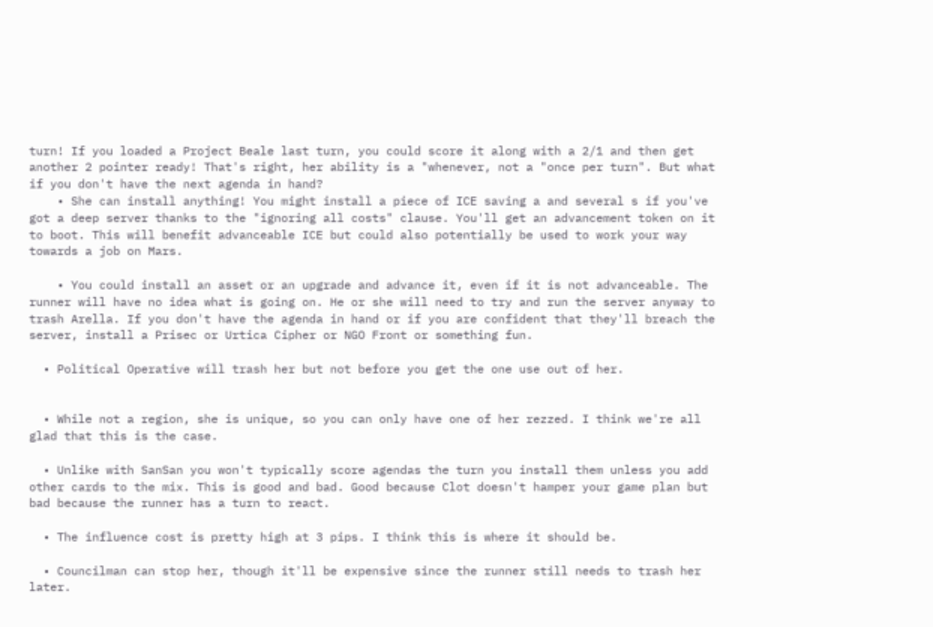turn! If you loaded a Project Beale last turn, you could score it along with a 2/1 and then get another 2 pointer ready! That's right, her ability is a "whenever, not a "once per turn". But what if you don't have the next agenda in hand?
    • She can install anything! You might install a piece of ICE saving a and several s if you've got a deep server thanks to the "ignoring all costs" clause. You'll get an advancement token on it to boot. This will benefit advanceable ICE but could also potentially be used to work your way towards a job on Mars.

    • You could install an asset or an upgrade and advance it, even if it is not advanceable. The runner will have no idea what is going on. He or she will need to try and run the server anyway to trash Arella. If you don't have the agenda in hand or if you are confident that they'll breach the server, install a Prisec or Urtica Cipher or NGO Front or something fun.

  • Political Operative will trash her but not before you get the one use out of her.


  • While not a region, she is unique, so you can only have one of her rezzed. I think we're all glad that this is the case.

  • Unlike with SanSan you won't typically score agendas the turn you install them unless you add other cards to the mix. This is good and bad. Good because Clot doesn't hamper your game plan but bad because the runner has a turn to react.

  • The influence cost is pretty high at 3 pips. I think this is where it should be.

  • Councilman can stop her, though it'll be expensive since the runner still needs to trash her later.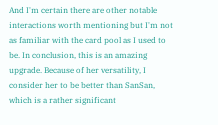And I'm certain there are other notable interactions worth mentioning but I'm not as familiar with the card pool as I used to be. In conclusion, this is an amazing upgrade. Because of her versatility, I consider her to be better than SanSan, which is a rather significant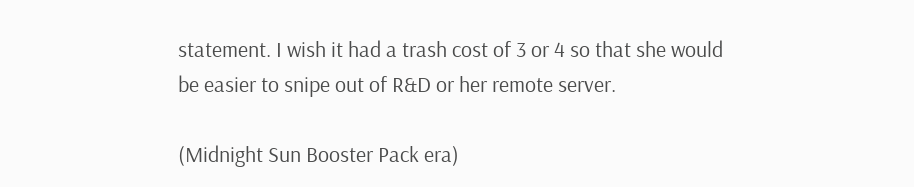statement. I wish it had a trash cost of 3 or 4 so that she would be easier to snipe out of R&D or her remote server.

(Midnight Sun Booster Pack era)